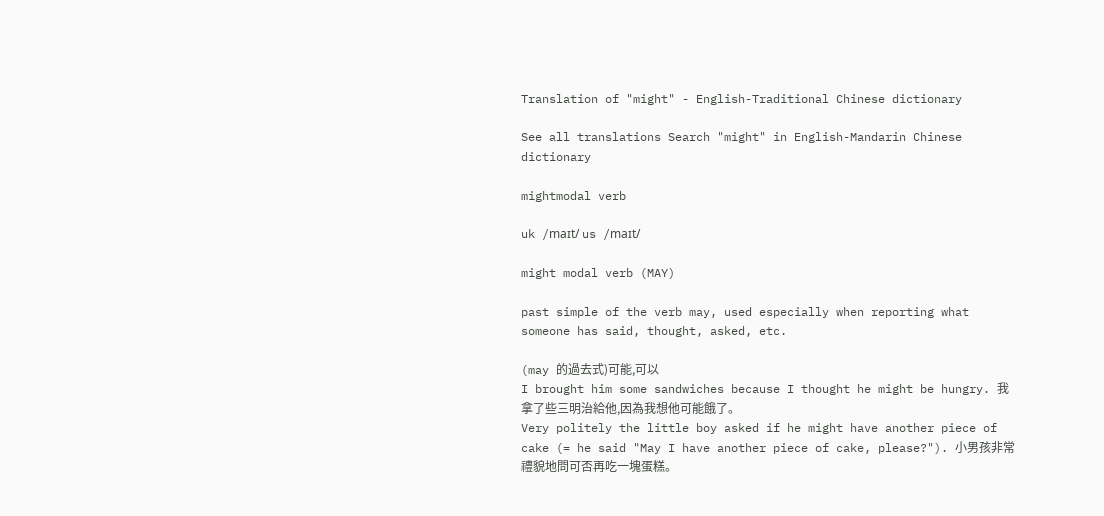Translation of "might" - English-Traditional Chinese dictionary

See all translations Search "might" in English-Mandarin Chinese dictionary

mightmodal verb

uk /maɪt/ us /maɪt/

might modal verb (MAY)

past simple of the verb may, used especially when reporting what someone has said, thought, asked, etc.

(may 的過去式)可能,可以
I brought him some sandwiches because I thought he might be hungry. 我拿了些三明治給他,因為我想他可能餓了。
Very politely the little boy asked if he might have another piece of cake (= he said "May I have another piece of cake, please?"). 小男孩非常禮貌地問可否再吃一塊蛋糕。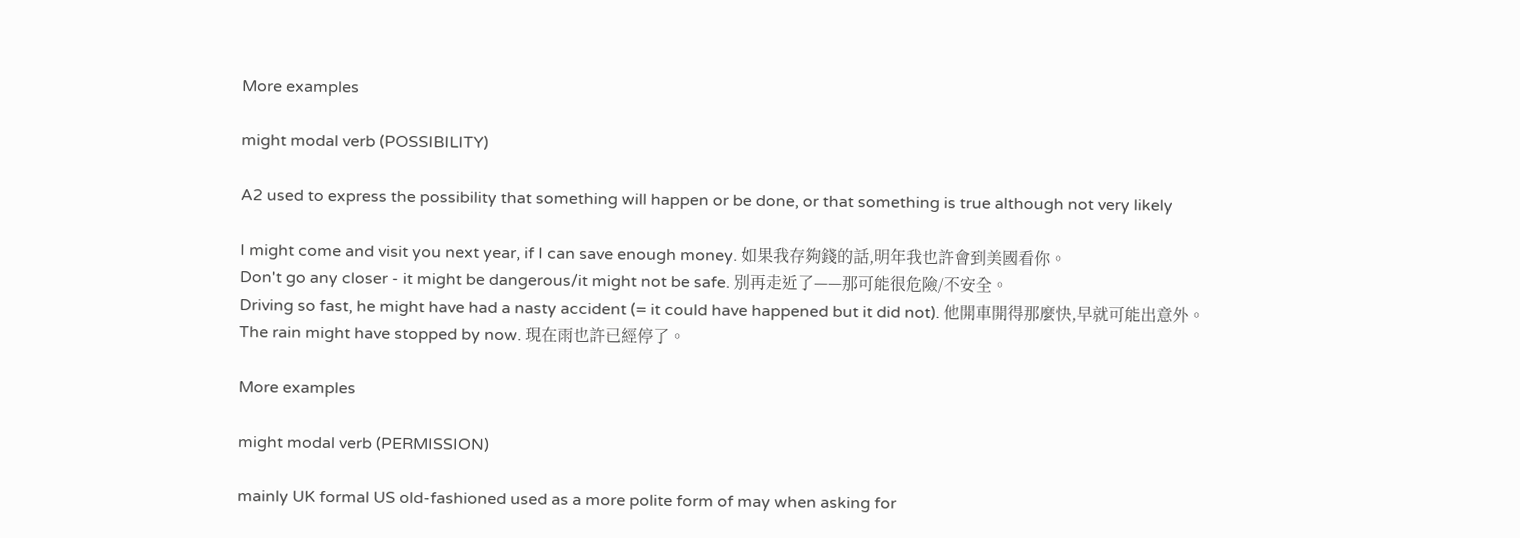More examples

might modal verb (POSSIBILITY)

A2 used to express the possibility that something will happen or be done, or that something is true although not very likely

I might come and visit you next year, if I can save enough money. 如果我存夠錢的話,明年我也許會到美國看你。
Don't go any closer - it might be dangerous/it might not be safe. 別再走近了——那可能很危險/不安全。
Driving so fast, he might have had a nasty accident (= it could have happened but it did not). 他開車開得那麼快,早就可能出意外。
The rain might have stopped by now. 現在雨也許已經停了。

More examples

might modal verb (PERMISSION)

mainly UK formal US old-fashioned used as a more polite form of may when asking for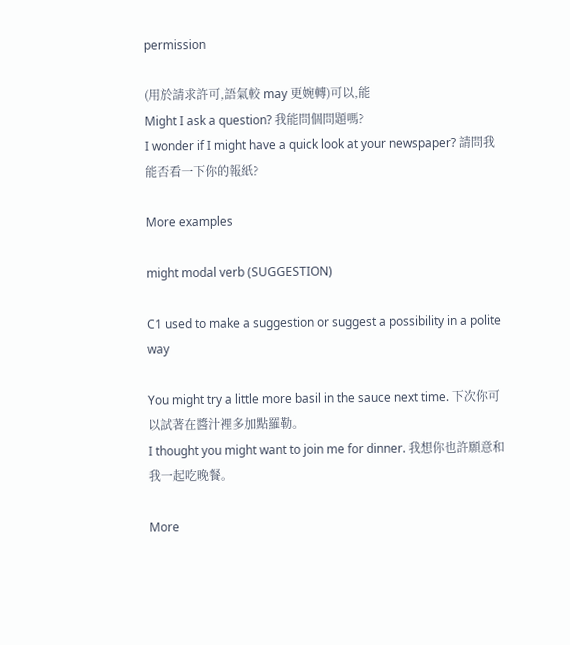permission

(用於請求許可,語氣較 may 更婉轉)可以,能
Might I ask a question? 我能問個問題嗎?
I wonder if I might have a quick look at your newspaper? 請問我能否看一下你的報紙?

More examples

might modal verb (SUGGESTION)

C1 used to make a suggestion or suggest a possibility in a polite way

You might try a little more basil in the sauce next time. 下次你可以試著在醬汁裡多加點羅勒。
I thought you might want to join me for dinner. 我想你也許願意和我一起吃晚餐。

More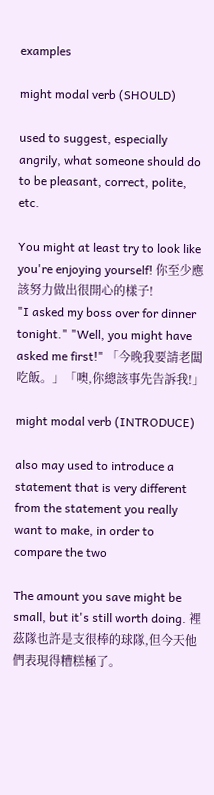examples

might modal verb (SHOULD)

used to suggest, especially angrily, what someone should do to be pleasant, correct, polite, etc.

You might at least try to look like you're enjoying yourself! 你至少應該努力做出很開心的樣子!
"I asked my boss over for dinner tonight." "Well, you might have asked me first!" 「今晚我要請老闆吃飯。」「噢,你總該事先告訴我!」

might modal verb (INTRODUCE)

also may used to introduce a statement that is very different from the statement you really want to make, in order to compare the two

The amount you save might be small, but it's still worth doing. 裡茲隊也許是支很棒的球隊,但今天他們表現得糟糕極了。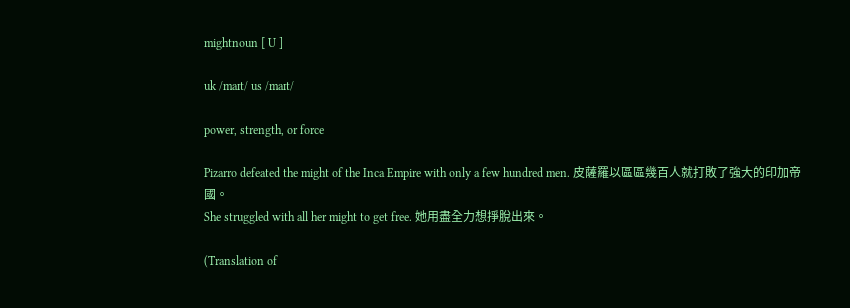mightnoun [ U ]

uk /maɪt/ us /maɪt/

power, strength, or force

Pizarro defeated the might of the Inca Empire with only a few hundred men. 皮薩羅以區區幾百人就打敗了強大的印加帝國。
She struggled with all her might to get free. 她用盡全力想掙脫出來。

(Translation of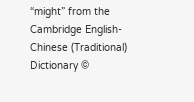“might” from the Cambridge English-Chinese (Traditional) Dictionary ©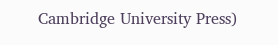Cambridge University Press)